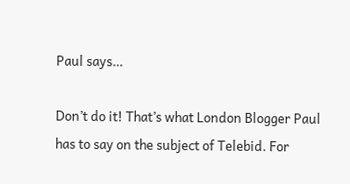Paul says…

Don’t do it! That’s what London Blogger Paul has to say on the subject of Telebid. For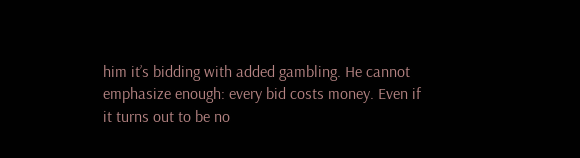him it’s bidding with added gambling. He cannot emphasize enough: every bid costs money. Even if it turns out to be no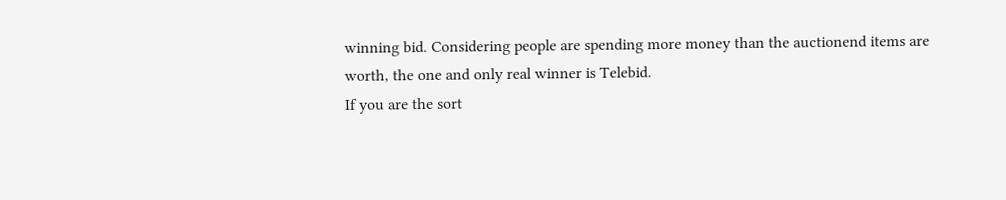winning bid. Considering people are spending more money than the auctionend items are worth, the one and only real winner is Telebid.
If you are the sort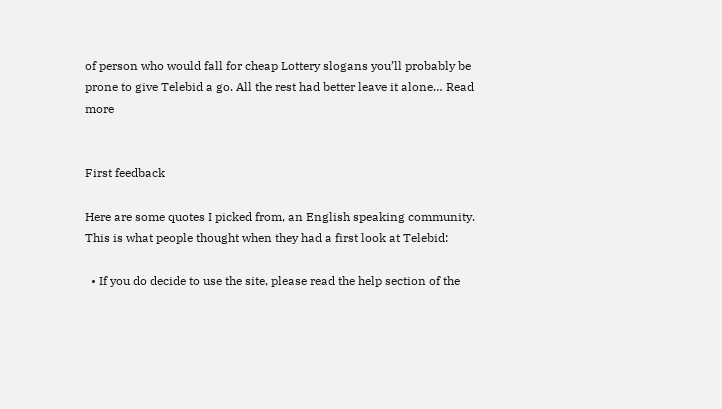of person who would fall for cheap Lottery slogans you’ll probably be prone to give Telebid a go. All the rest had better leave it alone… Read more


First feedback

Here are some quotes I picked from, an English speaking community. This is what people thought when they had a first look at Telebid:

  • If you do decide to use the site, please read the help section of the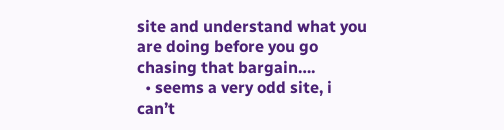site and understand what you are doing before you go chasing that bargain….
  • seems a very odd site, i can’t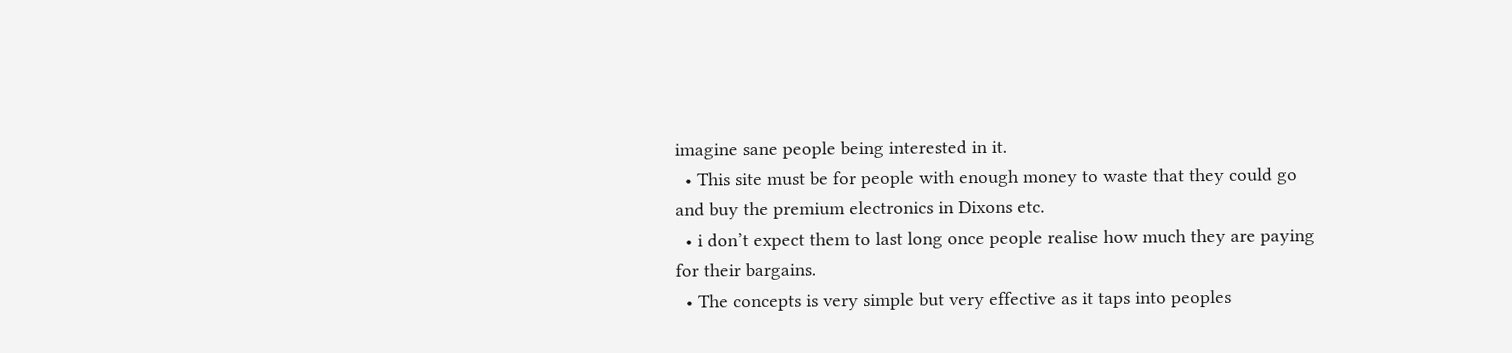imagine sane people being interested in it.
  • This site must be for people with enough money to waste that they could go and buy the premium electronics in Dixons etc.
  • i don’t expect them to last long once people realise how much they are paying for their bargains.
  • The concepts is very simple but very effective as it taps into peoples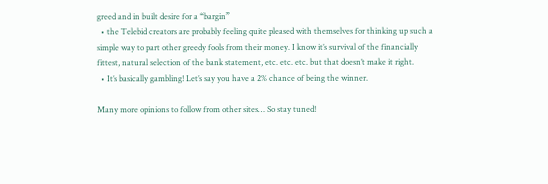greed and in built desire for a “bargin”
  • the Telebid creators are probably feeling quite pleased with themselves for thinking up such a simple way to part other greedy fools from their money. I know it’s survival of the financially fittest, natural selection of the bank statement, etc. etc. etc. but that doesn’t make it right.
  • It’s basically gambling! Let’s say you have a 2% chance of being the winner.

Many more opinions to follow from other sites… So stay tuned!